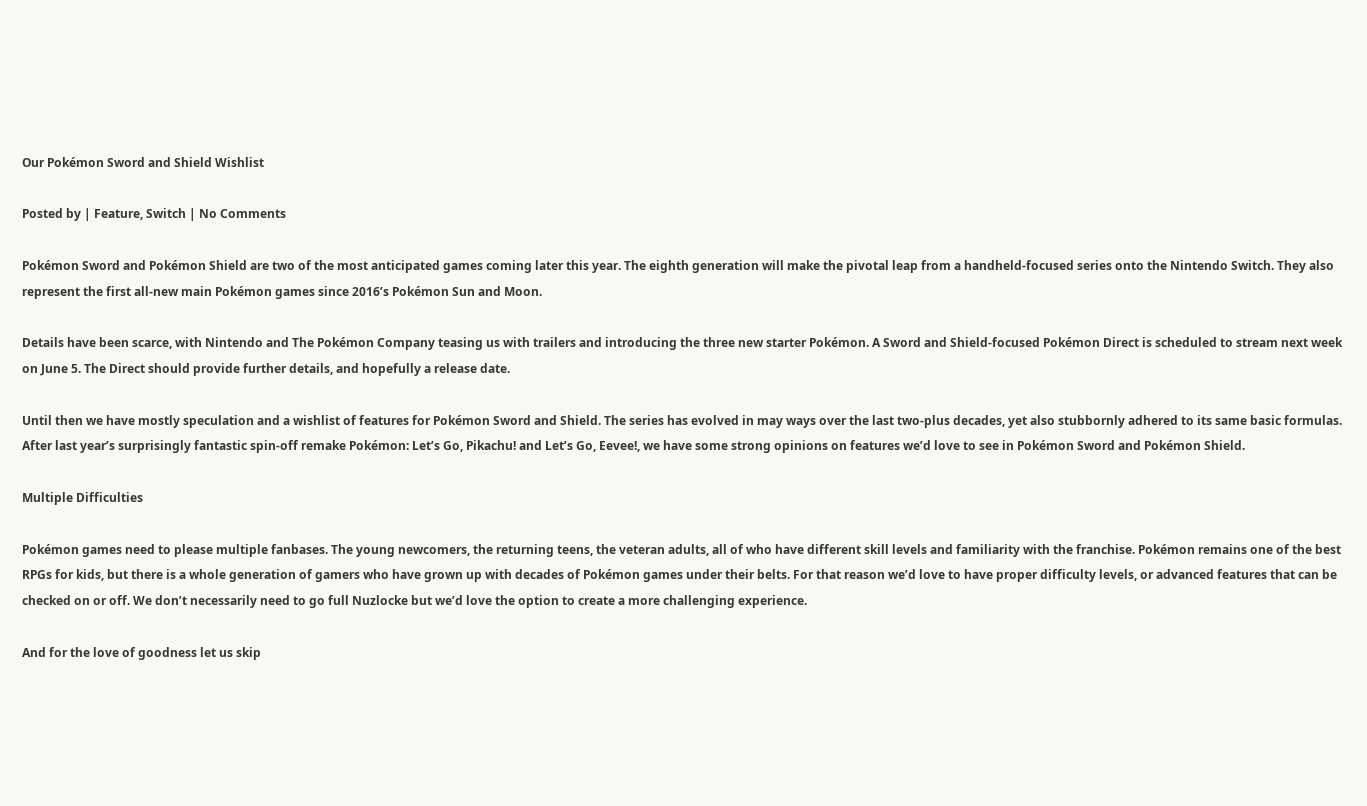Our Pokémon Sword and Shield Wishlist

Posted by | Feature, Switch | No Comments

Pokémon Sword and Pokémon Shield are two of the most anticipated games coming later this year. The eighth generation will make the pivotal leap from a handheld-focused series onto the Nintendo Switch. They also represent the first all-new main Pokémon games since 2016’s Pokémon Sun and Moon.

Details have been scarce, with Nintendo and The Pokémon Company teasing us with trailers and introducing the three new starter Pokémon. A Sword and Shield-focused Pokémon Direct is scheduled to stream next week on June 5. The Direct should provide further details, and hopefully a release date.

Until then we have mostly speculation and a wishlist of features for Pokémon Sword and Shield. The series has evolved in may ways over the last two-plus decades, yet also stubbornly adhered to its same basic formulas. After last year’s surprisingly fantastic spin-off remake Pokémon: Let’s Go, Pikachu! and Let’s Go, Eevee!, we have some strong opinions on features we’d love to see in Pokémon Sword and Pokémon Shield.

Multiple Difficulties

Pokémon games need to please multiple fanbases. The young newcomers, the returning teens, the veteran adults, all of who have different skill levels and familiarity with the franchise. Pokémon remains one of the best RPGs for kids, but there is a whole generation of gamers who have grown up with decades of Pokémon games under their belts. For that reason we’d love to have proper difficulty levels, or advanced features that can be checked on or off. We don’t necessarily need to go full Nuzlocke but we’d love the option to create a more challenging experience.

And for the love of goodness let us skip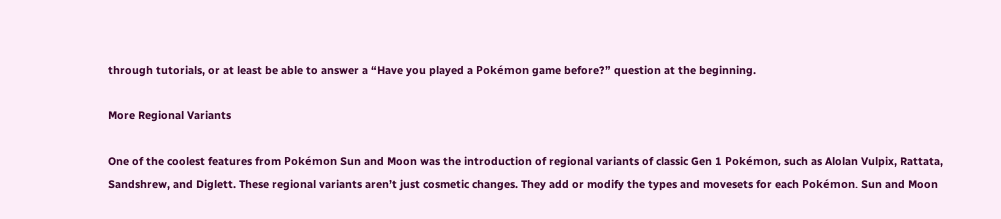through tutorials, or at least be able to answer a “Have you played a Pokémon game before?” question at the beginning.

More Regional Variants

One of the coolest features from Pokémon Sun and Moon was the introduction of regional variants of classic Gen 1 Pokémon, such as Alolan Vulpix, Rattata, Sandshrew, and Diglett. These regional variants aren’t just cosmetic changes. They add or modify the types and movesets for each Pokémon. Sun and Moon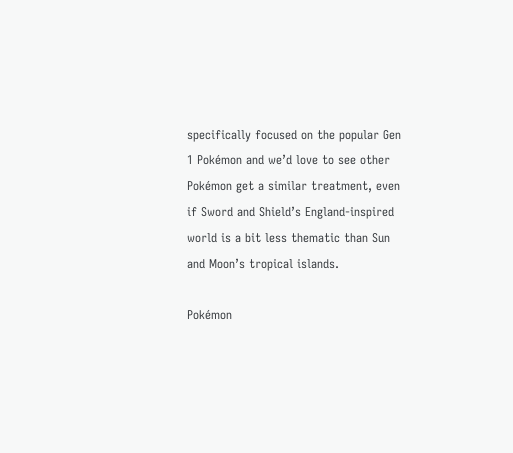specifically focused on the popular Gen 1 Pokémon and we’d love to see other Pokémon get a similar treatment, even if Sword and Shield’s England-inspired world is a bit less thematic than Sun and Moon’s tropical islands.

Pokémon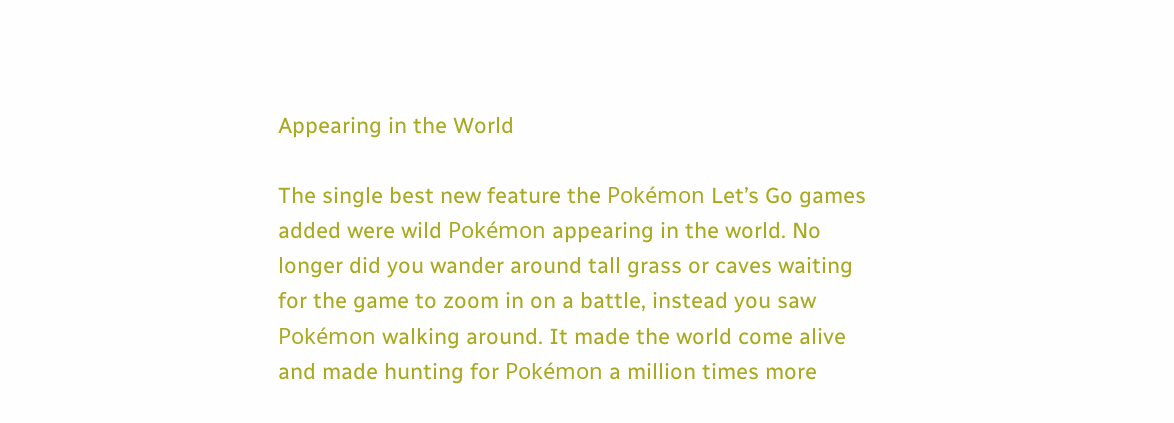Appearing in the World

The single best new feature the Pokémon Let’s Go games added were wild Pokémon appearing in the world. No longer did you wander around tall grass or caves waiting for the game to zoom in on a battle, instead you saw Pokémon walking around. It made the world come alive and made hunting for Pokémon a million times more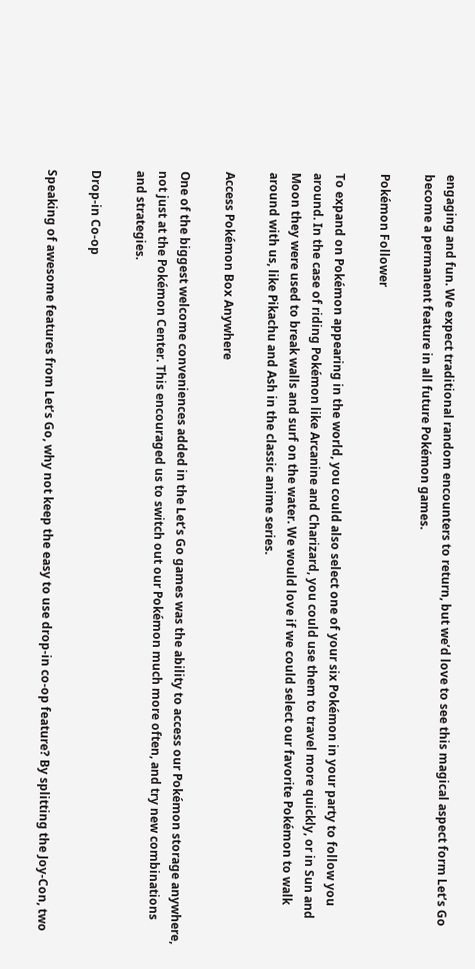engaging and fun. We expect traditional random encounters to return, but we’d love to see this magical aspect form Let’s Go become a permanent feature in all future Pokémon games.

Pokémon Follower

To expand on Pokémon appearing in the world, you could also select one of your six Pokémon in your party to follow you around. In the case of riding Pokémon like Arcanine and Charizard, you could use them to travel more quickly, or in Sun and Moon they were used to break walls and surf on the water. We would love if we could select our favorite Pokémon to walk around with us, like Pikachu and Ash in the classic anime series.

Access Pokémon Box Anywhere

One of the biggest welcome conveniences added in the Let’s Go games was the ability to access our Pokémon storage anywhere, not just at the Pokémon Center. This encouraged us to switch out our Pokémon much more often, and try new combinations and strategies.

Drop-in Co-op

Speaking of awesome features from Let’s Go, why not keep the easy to use drop-in co-op feature? By splitting the Joy-Con, two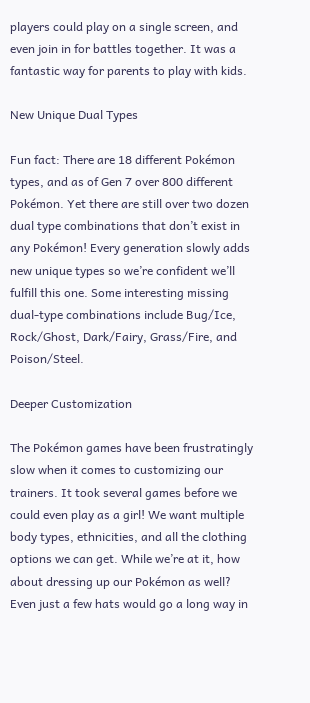players could play on a single screen, and even join in for battles together. It was a fantastic way for parents to play with kids.

New Unique Dual Types

Fun fact: There are 18 different Pokémon types, and as of Gen 7 over 800 different Pokémon. Yet there are still over two dozen dual type combinations that don’t exist in any Pokémon! Every generation slowly adds new unique types so we’re confident we’ll fulfill this one. Some interesting missing dual-type combinations include Bug/Ice, Rock/Ghost, Dark/Fairy, Grass/Fire, and Poison/Steel.

Deeper Customization

The Pokémon games have been frustratingly slow when it comes to customizing our trainers. It took several games before we could even play as a girl! We want multiple body types, ethnicities, and all the clothing options we can get. While we’re at it, how about dressing up our Pokémon as well? Even just a few hats would go a long way in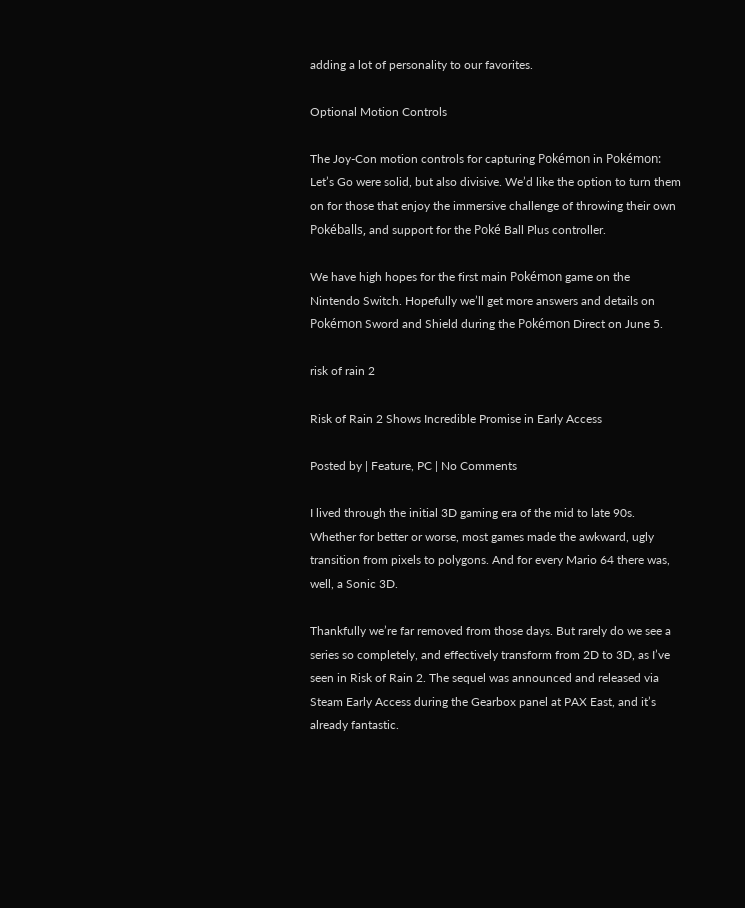adding a lot of personality to our favorites.

Optional Motion Controls

The Joy-Con motion controls for capturing Pokémon in Pokémon: Let’s Go were solid, but also divisive. We’d like the option to turn them on for those that enjoy the immersive challenge of throwing their own Pokéballs, and support for the Poké Ball Plus controller.

We have high hopes for the first main Pokémon game on the Nintendo Switch. Hopefully we’ll get more answers and details on Pokémon Sword and Shield during the Pokémon Direct on June 5.

risk of rain 2

Risk of Rain 2 Shows Incredible Promise in Early Access

Posted by | Feature, PC | No Comments

I lived through the initial 3D gaming era of the mid to late 90s. Whether for better or worse, most games made the awkward, ugly transition from pixels to polygons. And for every Mario 64 there was, well, a Sonic 3D.

Thankfully we’re far removed from those days. But rarely do we see a series so completely, and effectively transform from 2D to 3D, as I’ve seen in Risk of Rain 2. The sequel was announced and released via Steam Early Access during the Gearbox panel at PAX East, and it’s already fantastic.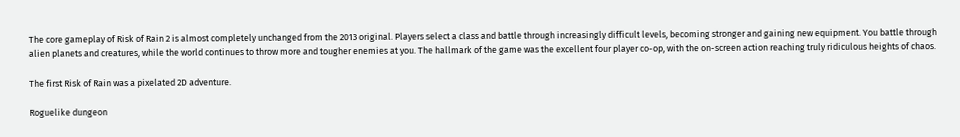The core gameplay of Risk of Rain 2 is almost completely unchanged from the 2013 original. Players select a class and battle through increasingly difficult levels, becoming stronger and gaining new equipment. You battle through alien planets and creatures, while the world continues to throw more and tougher enemies at you. The hallmark of the game was the excellent four player co-op, with the on-screen action reaching truly ridiculous heights of chaos.

The first Risk of Rain was a pixelated 2D adventure.

Roguelike dungeon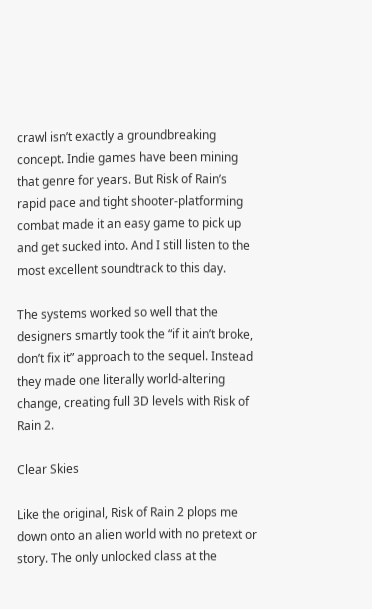crawl isn’t exactly a groundbreaking concept. Indie games have been mining that genre for years. But Risk of Rain’s rapid pace and tight shooter-platforming combat made it an easy game to pick up and get sucked into. And I still listen to the most excellent soundtrack to this day.

The systems worked so well that the designers smartly took the “if it ain’t broke, don’t fix it” approach to the sequel. Instead they made one literally world-altering change, creating full 3D levels with Risk of Rain 2.

Clear Skies

Like the original, Risk of Rain 2 plops me down onto an alien world with no pretext or story. The only unlocked class at the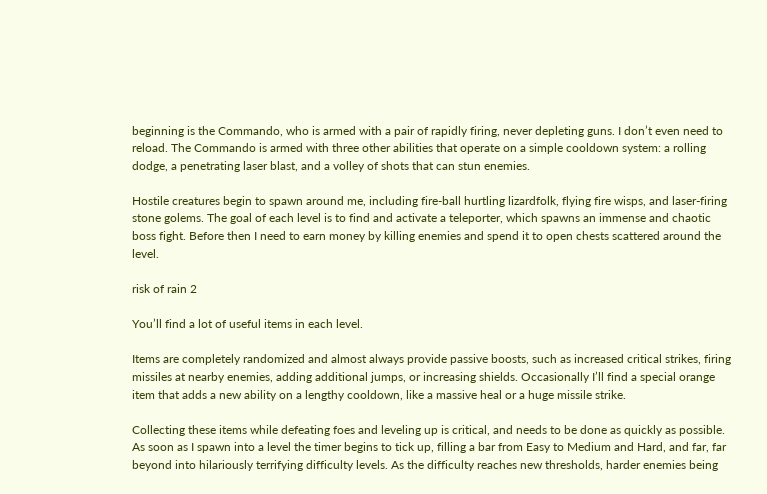beginning is the Commando, who is armed with a pair of rapidly firing, never depleting guns. I don’t even need to reload. The Commando is armed with three other abilities that operate on a simple cooldown system: a rolling dodge, a penetrating laser blast, and a volley of shots that can stun enemies.

Hostile creatures begin to spawn around me, including fire-ball hurtling lizardfolk, flying fire wisps, and laser-firing stone golems. The goal of each level is to find and activate a teleporter, which spawns an immense and chaotic boss fight. Before then I need to earn money by killing enemies and spend it to open chests scattered around the level.

risk of rain 2

You’ll find a lot of useful items in each level.

Items are completely randomized and almost always provide passive boosts, such as increased critical strikes, firing missiles at nearby enemies, adding additional jumps, or increasing shields. Occasionally I’ll find a special orange item that adds a new ability on a lengthy cooldown, like a massive heal or a huge missile strike.

Collecting these items while defeating foes and leveling up is critical, and needs to be done as quickly as possible. As soon as I spawn into a level the timer begins to tick up, filling a bar from Easy to Medium and Hard, and far, far beyond into hilariously terrifying difficulty levels. As the difficulty reaches new thresholds, harder enemies being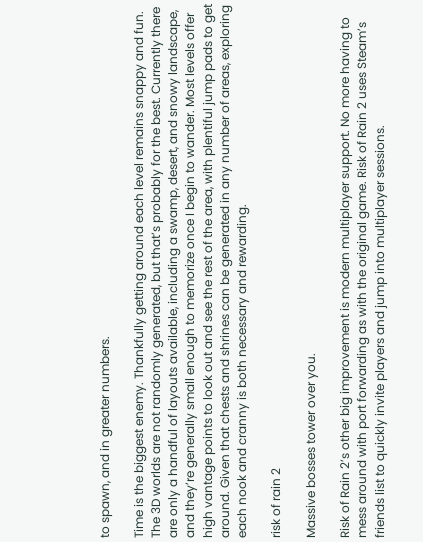to spawn, and in greater numbers.

Time is the biggest enemy. Thankfully getting around each level remains snappy and fun. The 3D worlds are not randomly generated, but that’s probably for the best. Currently there are only a handful of layouts available, including a swamp, desert, and snowy landscape, and they’re generally small enough to memorize once I begin to wander. Most levels offer high vantage points to look out and see the rest of the area, with plentiful jump pads to get around. Given that chests and shrines can be generated in any number of areas, exploring each nook and cranny is both necessary and rewarding.

risk of rain 2

Massive bosses tower over you.

Risk of Rain 2’s other big improvement is modern multiplayer support. No more having to mess around with port forwarding as with the original game. Risk of Rain 2 uses Steam’s friends list to quickly invite players and jump into multiplayer sessions.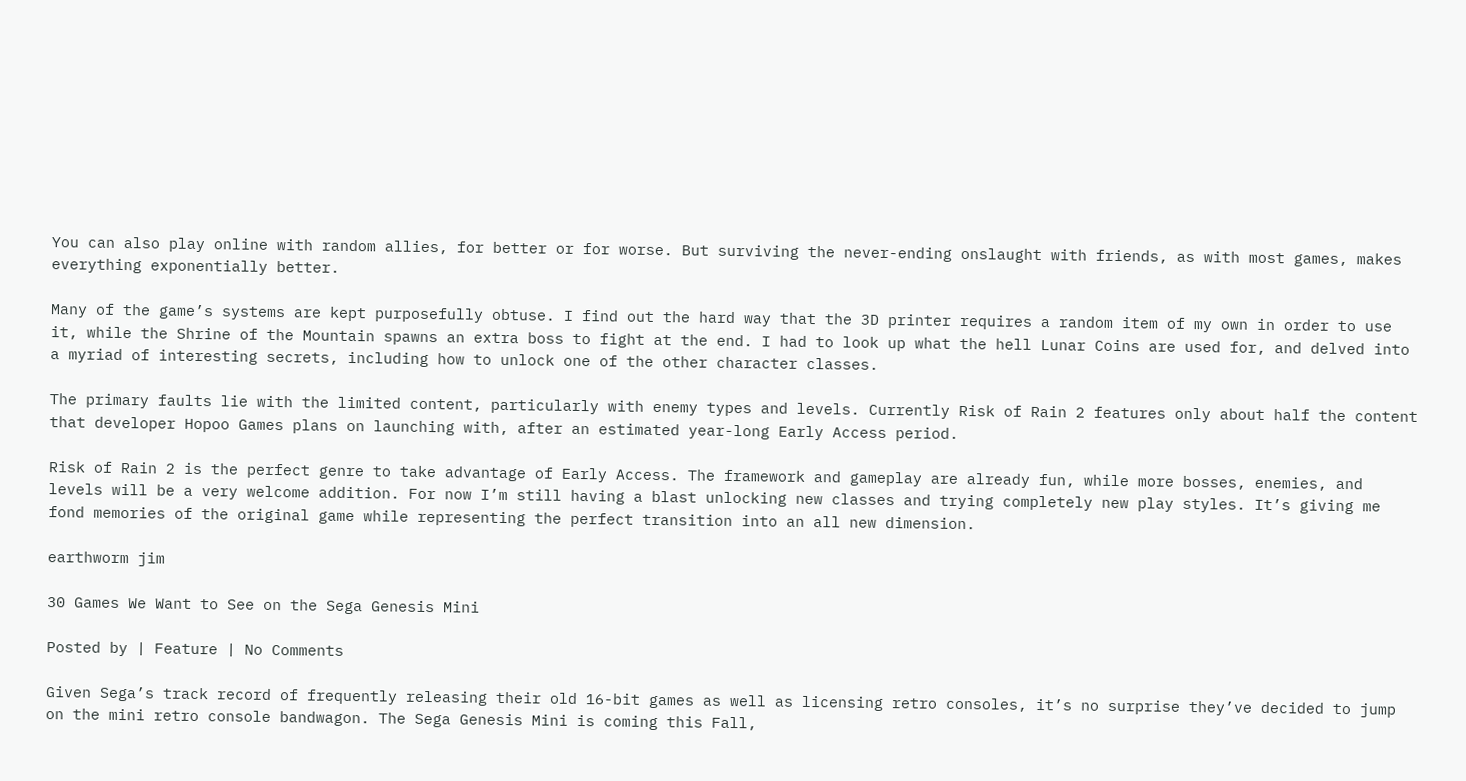You can also play online with random allies, for better or for worse. But surviving the never-ending onslaught with friends, as with most games, makes everything exponentially better.

Many of the game’s systems are kept purposefully obtuse. I find out the hard way that the 3D printer requires a random item of my own in order to use it, while the Shrine of the Mountain spawns an extra boss to fight at the end. I had to look up what the hell Lunar Coins are used for, and delved into a myriad of interesting secrets, including how to unlock one of the other character classes.

The primary faults lie with the limited content, particularly with enemy types and levels. Currently Risk of Rain 2 features only about half the content that developer Hopoo Games plans on launching with, after an estimated year-long Early Access period.

Risk of Rain 2 is the perfect genre to take advantage of Early Access. The framework and gameplay are already fun, while more bosses, enemies, and levels will be a very welcome addition. For now I’m still having a blast unlocking new classes and trying completely new play styles. It’s giving me fond memories of the original game while representing the perfect transition into an all new dimension.

earthworm jim

30 Games We Want to See on the Sega Genesis Mini

Posted by | Feature | No Comments

Given Sega’s track record of frequently releasing their old 16-bit games as well as licensing retro consoles, it’s no surprise they’ve decided to jump on the mini retro console bandwagon. The Sega Genesis Mini is coming this Fall,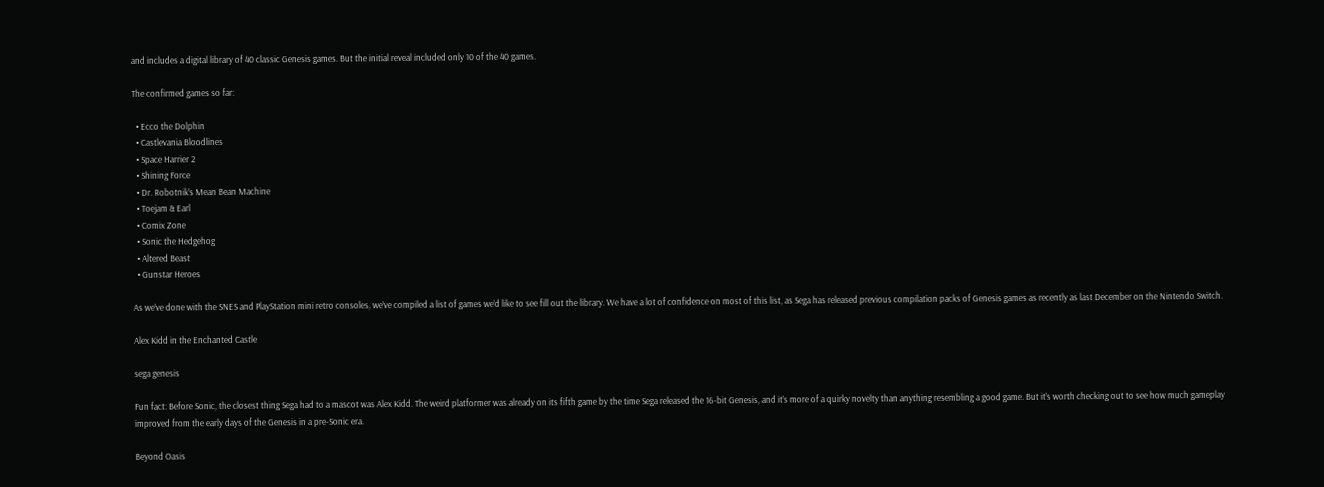and includes a digital library of 40 classic Genesis games. But the initial reveal included only 10 of the 40 games.

The confirmed games so far:

  • Ecco the Dolphin
  • Castlevania Bloodlines
  • Space Harrier 2
  • Shining Force
  • Dr. Robotnik’s Mean Bean Machine
  • Toejam & Earl
  • Comix Zone
  • Sonic the Hedgehog
  • Altered Beast
  • Gunstar Heroes

As we’ve done with the SNES and PlayStation mini retro consoles, we’ve compiled a list of games we’d like to see fill out the library. We have a lot of confidence on most of this list, as Sega has released previous compilation packs of Genesis games as recently as last December on the Nintendo Switch.

Alex Kidd in the Enchanted Castle

sega genesis

Fun fact: Before Sonic, the closest thing Sega had to a mascot was Alex Kidd. The weird platformer was already on its fifth game by the time Sega released the 16-bit Genesis, and it’s more of a quirky novelty than anything resembling a good game. But it’s worth checking out to see how much gameplay improved from the early days of the Genesis in a pre-Sonic era.

Beyond Oasis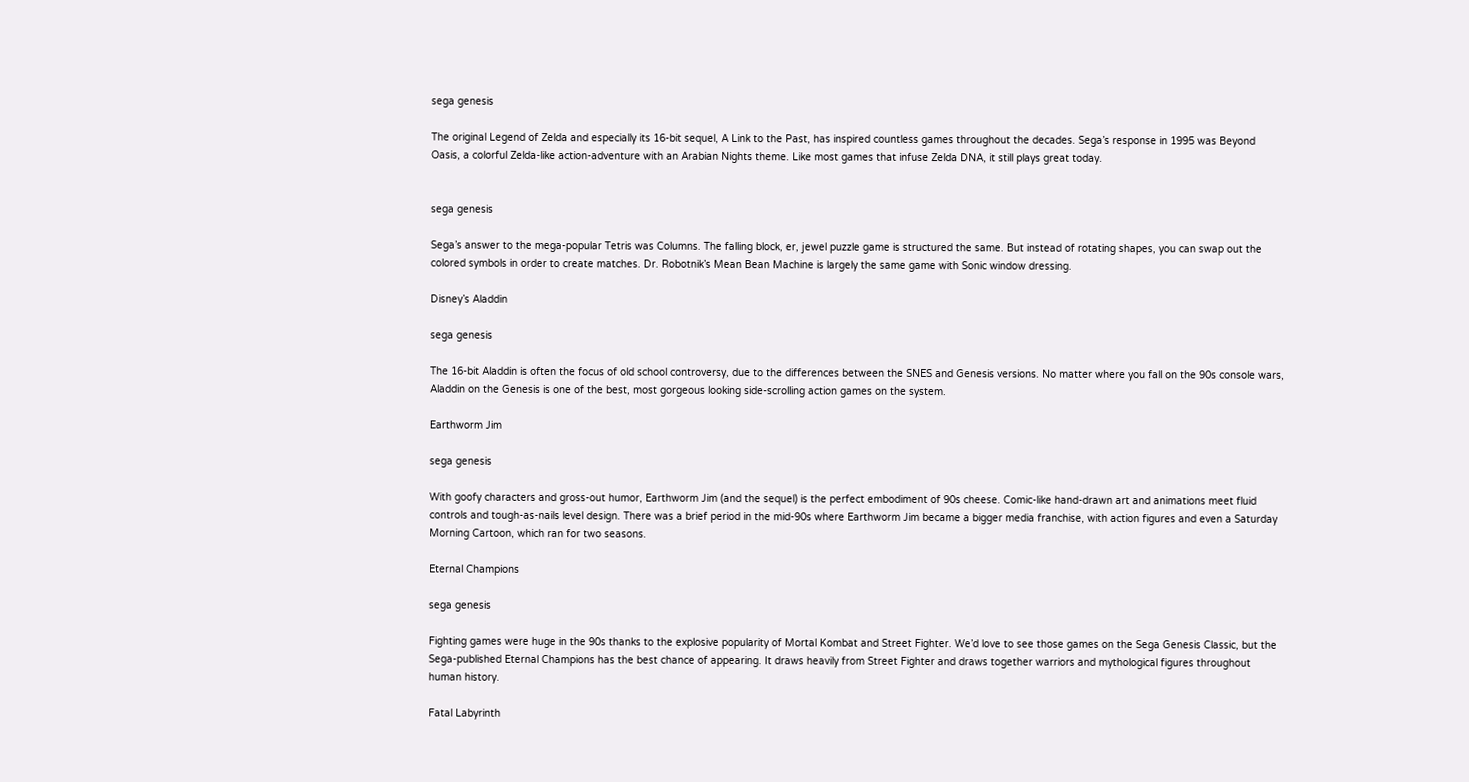sega genesis

The original Legend of Zelda and especially its 16-bit sequel, A Link to the Past, has inspired countless games throughout the decades. Sega’s response in 1995 was Beyond Oasis, a colorful Zelda-like action-adventure with an Arabian Nights theme. Like most games that infuse Zelda DNA, it still plays great today.


sega genesis

Sega’s answer to the mega-popular Tetris was Columns. The falling block, er, jewel puzzle game is structured the same. But instead of rotating shapes, you can swap out the colored symbols in order to create matches. Dr. Robotnik’s Mean Bean Machine is largely the same game with Sonic window dressing.

Disney’s Aladdin

sega genesis

The 16-bit Aladdin is often the focus of old school controversy, due to the differences between the SNES and Genesis versions. No matter where you fall on the 90s console wars, Aladdin on the Genesis is one of the best, most gorgeous looking side-scrolling action games on the system.

Earthworm Jim

sega genesis

With goofy characters and gross-out humor, Earthworm Jim (and the sequel) is the perfect embodiment of 90s cheese. Comic-like hand-drawn art and animations meet fluid controls and tough-as-nails level design. There was a brief period in the mid-90s where Earthworm Jim became a bigger media franchise, with action figures and even a Saturday Morning Cartoon, which ran for two seasons.

Eternal Champions

sega genesis

Fighting games were huge in the 90s thanks to the explosive popularity of Mortal Kombat and Street Fighter. We’d love to see those games on the Sega Genesis Classic, but the Sega-published Eternal Champions has the best chance of appearing. It draws heavily from Street Fighter and draws together warriors and mythological figures throughout human history.

Fatal Labyrinth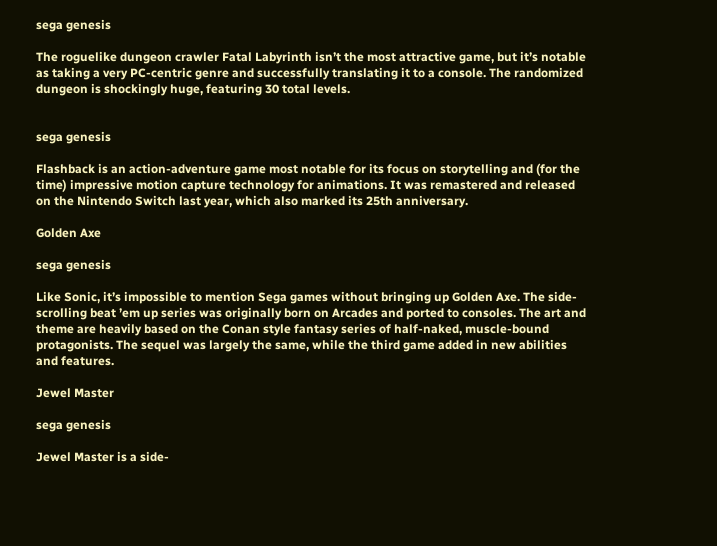sega genesis

The roguelike dungeon crawler Fatal Labyrinth isn’t the most attractive game, but it’s notable as taking a very PC-centric genre and successfully translating it to a console. The randomized dungeon is shockingly huge, featuring 30 total levels.


sega genesis

Flashback is an action-adventure game most notable for its focus on storytelling and (for the time) impressive motion capture technology for animations. It was remastered and released on the Nintendo Switch last year, which also marked its 25th anniversary.

Golden Axe

sega genesis

Like Sonic, it’s impossible to mention Sega games without bringing up Golden Axe. The side-scrolling beat ’em up series was originally born on Arcades and ported to consoles. The art and theme are heavily based on the Conan style fantasy series of half-naked, muscle-bound protagonists. The sequel was largely the same, while the third game added in new abilities and features.

Jewel Master

sega genesis

Jewel Master is a side-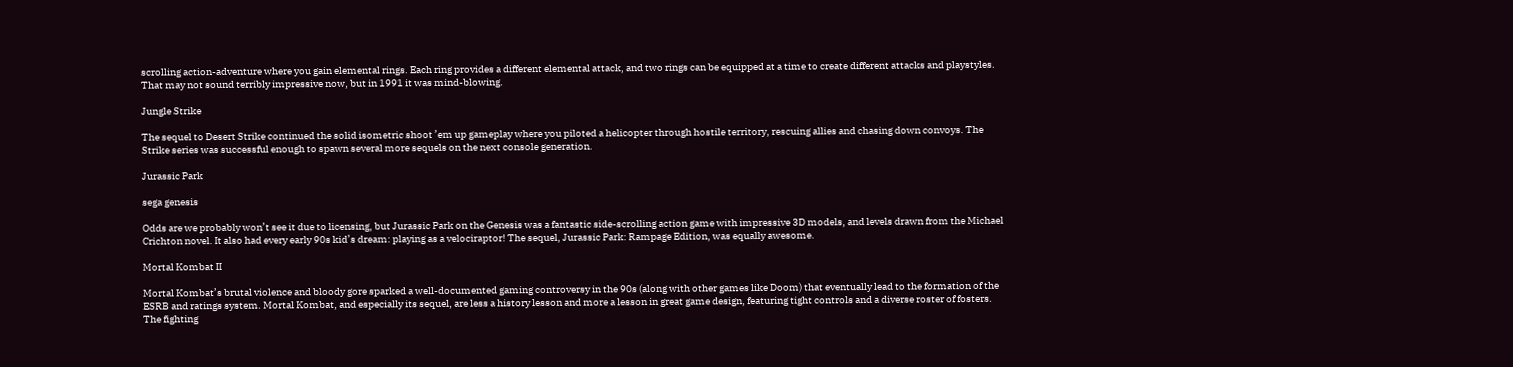scrolling action-adventure where you gain elemental rings. Each ring provides a different elemental attack, and two rings can be equipped at a time to create different attacks and playstyles. That may not sound terribly impressive now, but in 1991 it was mind-blowing.

Jungle Strike

The sequel to Desert Strike continued the solid isometric shoot ’em up gameplay where you piloted a helicopter through hostile territory, rescuing allies and chasing down convoys. The Strike series was successful enough to spawn several more sequels on the next console generation.

Jurassic Park

sega genesis

Odds are we probably won’t see it due to licensing, but Jurassic Park on the Genesis was a fantastic side-scrolling action game with impressive 3D models, and levels drawn from the Michael Crichton novel. It also had every early 90s kid’s dream: playing as a velociraptor! The sequel, Jurassic Park: Rampage Edition, was equally awesome.

Mortal Kombat II

Mortal Kombat’s brutal violence and bloody gore sparked a well-documented gaming controversy in the 90s (along with other games like Doom) that eventually lead to the formation of the ESRB and ratings system. Mortal Kombat, and especially its sequel, are less a history lesson and more a lesson in great game design, featuring tight controls and a diverse roster of fosters. The fighting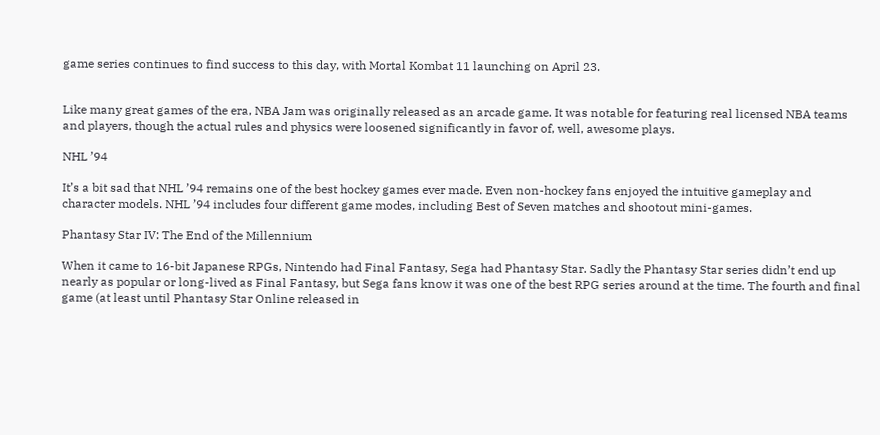game series continues to find success to this day, with Mortal Kombat 11 launching on April 23.


Like many great games of the era, NBA Jam was originally released as an arcade game. It was notable for featuring real licensed NBA teams and players, though the actual rules and physics were loosened significantly in favor of, well, awesome plays.

NHL ’94

It’s a bit sad that NHL ’94 remains one of the best hockey games ever made. Even non-hockey fans enjoyed the intuitive gameplay and character models. NHL ’94 includes four different game modes, including Best of Seven matches and shootout mini-games.

Phantasy Star IV: The End of the Millennium

When it came to 16-bit Japanese RPGs, Nintendo had Final Fantasy, Sega had Phantasy Star. Sadly the Phantasy Star series didn’t end up nearly as popular or long-lived as Final Fantasy, but Sega fans know it was one of the best RPG series around at the time. The fourth and final game (at least until Phantasy Star Online released in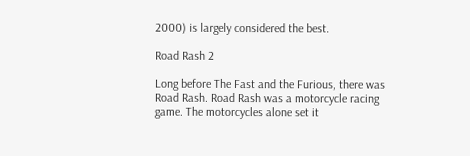2000) is largely considered the best.

Road Rash 2

Long before The Fast and the Furious, there was Road Rash. Road Rash was a motorcycle racing game. The motorcycles alone set it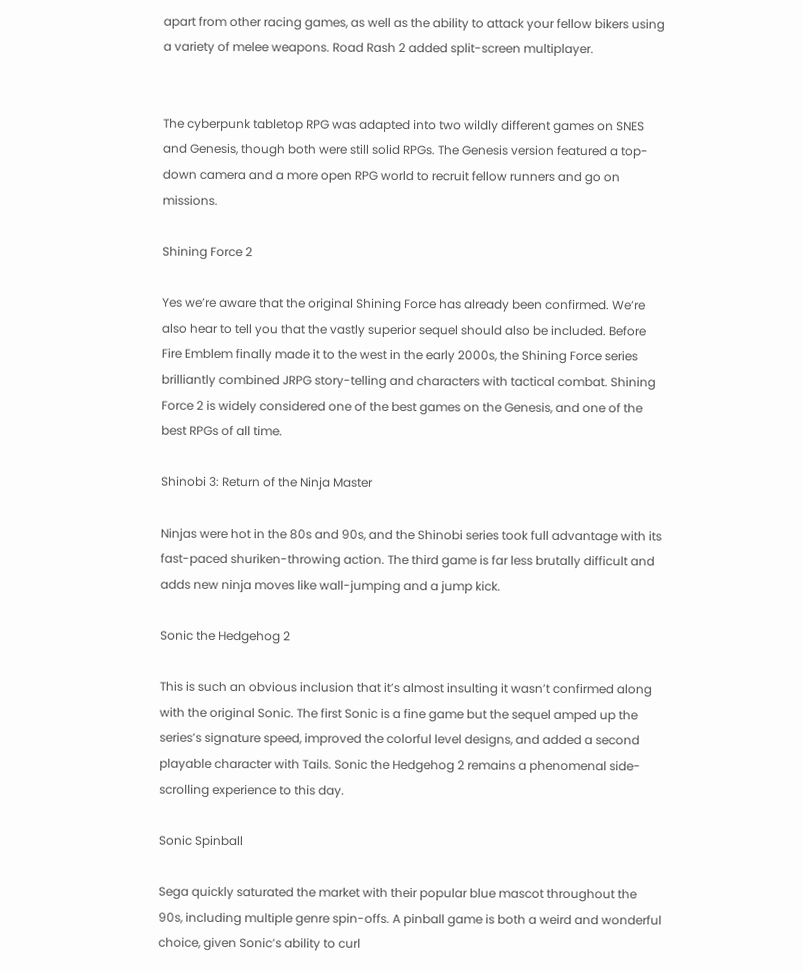apart from other racing games, as well as the ability to attack your fellow bikers using a variety of melee weapons. Road Rash 2 added split-screen multiplayer.


The cyberpunk tabletop RPG was adapted into two wildly different games on SNES and Genesis, though both were still solid RPGs. The Genesis version featured a top-down camera and a more open RPG world to recruit fellow runners and go on missions.

Shining Force 2

Yes we’re aware that the original Shining Force has already been confirmed. We’re also hear to tell you that the vastly superior sequel should also be included. Before Fire Emblem finally made it to the west in the early 2000s, the Shining Force series brilliantly combined JRPG story-telling and characters with tactical combat. Shining Force 2 is widely considered one of the best games on the Genesis, and one of the best RPGs of all time.

Shinobi 3: Return of the Ninja Master

Ninjas were hot in the 80s and 90s, and the Shinobi series took full advantage with its fast-paced shuriken-throwing action. The third game is far less brutally difficult and adds new ninja moves like wall-jumping and a jump kick.

Sonic the Hedgehog 2

This is such an obvious inclusion that it’s almost insulting it wasn’t confirmed along with the original Sonic. The first Sonic is a fine game but the sequel amped up the series’s signature speed, improved the colorful level designs, and added a second playable character with Tails. Sonic the Hedgehog 2 remains a phenomenal side-scrolling experience to this day.

Sonic Spinball

Sega quickly saturated the market with their popular blue mascot throughout the 90s, including multiple genre spin-offs. A pinball game is both a weird and wonderful choice, given Sonic’s ability to curl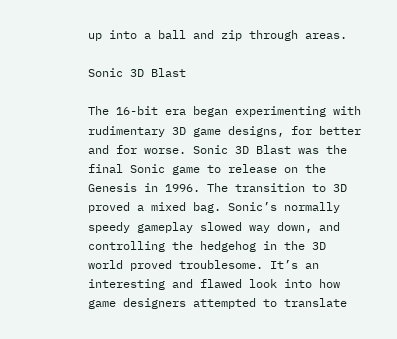up into a ball and zip through areas.

Sonic 3D Blast

The 16-bit era began experimenting with rudimentary 3D game designs, for better and for worse. Sonic 3D Blast was the final Sonic game to release on the Genesis in 1996. The transition to 3D proved a mixed bag. Sonic’s normally speedy gameplay slowed way down, and controlling the hedgehog in the 3D world proved troublesome. It’s an interesting and flawed look into how game designers attempted to translate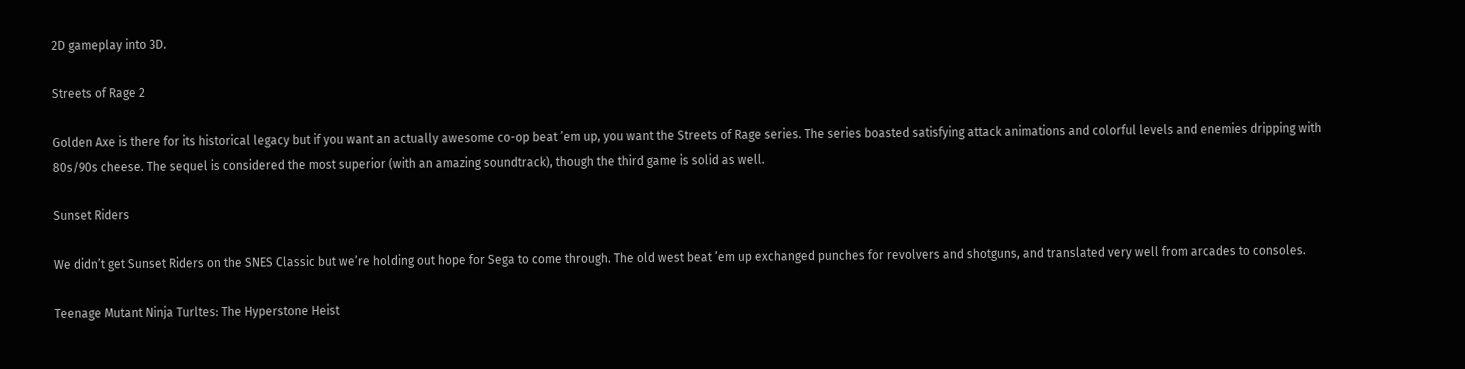2D gameplay into 3D.

Streets of Rage 2

Golden Axe is there for its historical legacy but if you want an actually awesome co-op beat ’em up, you want the Streets of Rage series. The series boasted satisfying attack animations and colorful levels and enemies dripping with 80s/90s cheese. The sequel is considered the most superior (with an amazing soundtrack), though the third game is solid as well.

Sunset Riders

We didn’t get Sunset Riders on the SNES Classic but we’re holding out hope for Sega to come through. The old west beat ’em up exchanged punches for revolvers and shotguns, and translated very well from arcades to consoles.

Teenage Mutant Ninja Turltes: The Hyperstone Heist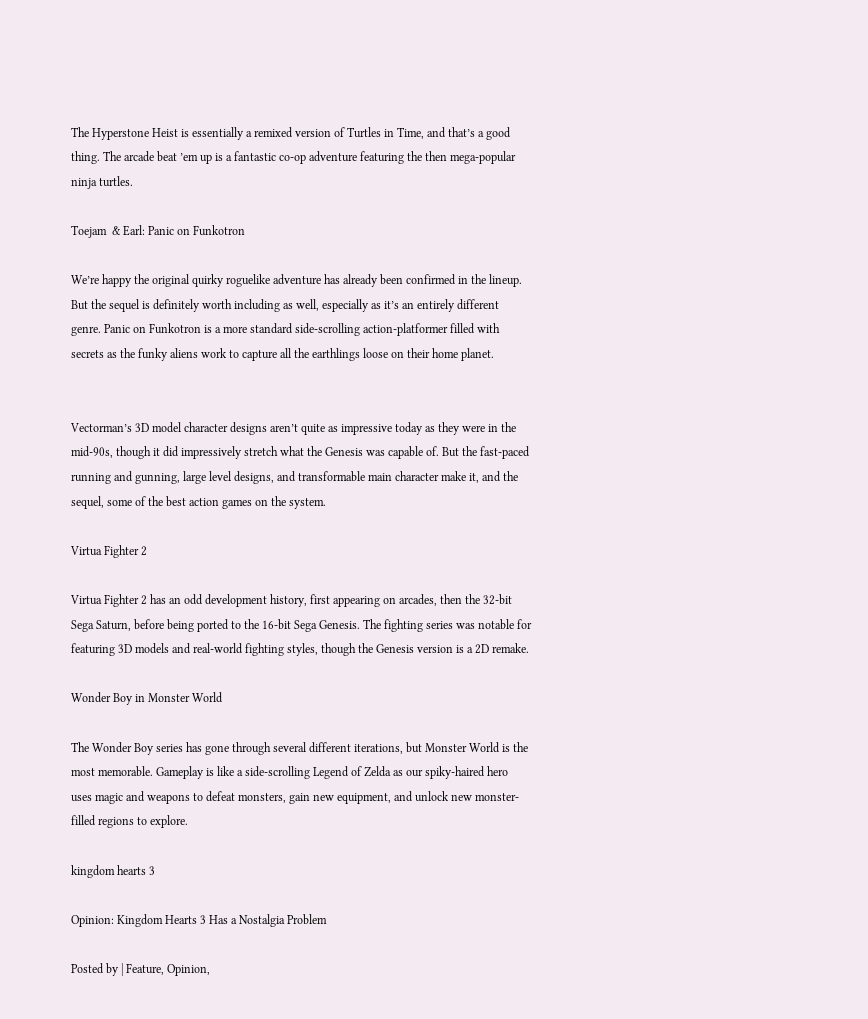The Hyperstone Heist is essentially a remixed version of Turtles in Time, and that’s a good thing. The arcade beat ’em up is a fantastic co-op adventure featuring the then mega-popular ninja turtles.

Toejam  & Earl: Panic on Funkotron

We’re happy the original quirky roguelike adventure has already been confirmed in the lineup. But the sequel is definitely worth including as well, especially as it’s an entirely different genre. Panic on Funkotron is a more standard side-scrolling action-platformer filled with secrets as the funky aliens work to capture all the earthlings loose on their home planet.


Vectorman’s 3D model character designs aren’t quite as impressive today as they were in the mid-90s, though it did impressively stretch what the Genesis was capable of. But the fast-paced running and gunning, large level designs, and transformable main character make it, and the sequel, some of the best action games on the system.

Virtua Fighter 2

Virtua Fighter 2 has an odd development history, first appearing on arcades, then the 32-bit Sega Saturn, before being ported to the 16-bit Sega Genesis. The fighting series was notable for featuring 3D models and real-world fighting styles, though the Genesis version is a 2D remake.

Wonder Boy in Monster World

The Wonder Boy series has gone through several different iterations, but Monster World is the most memorable. Gameplay is like a side-scrolling Legend of Zelda as our spiky-haired hero uses magic and weapons to defeat monsters, gain new equipment, and unlock new monster-filled regions to explore.

kingdom hearts 3

Opinion: Kingdom Hearts 3 Has a Nostalgia Problem

Posted by | Feature, Opinion,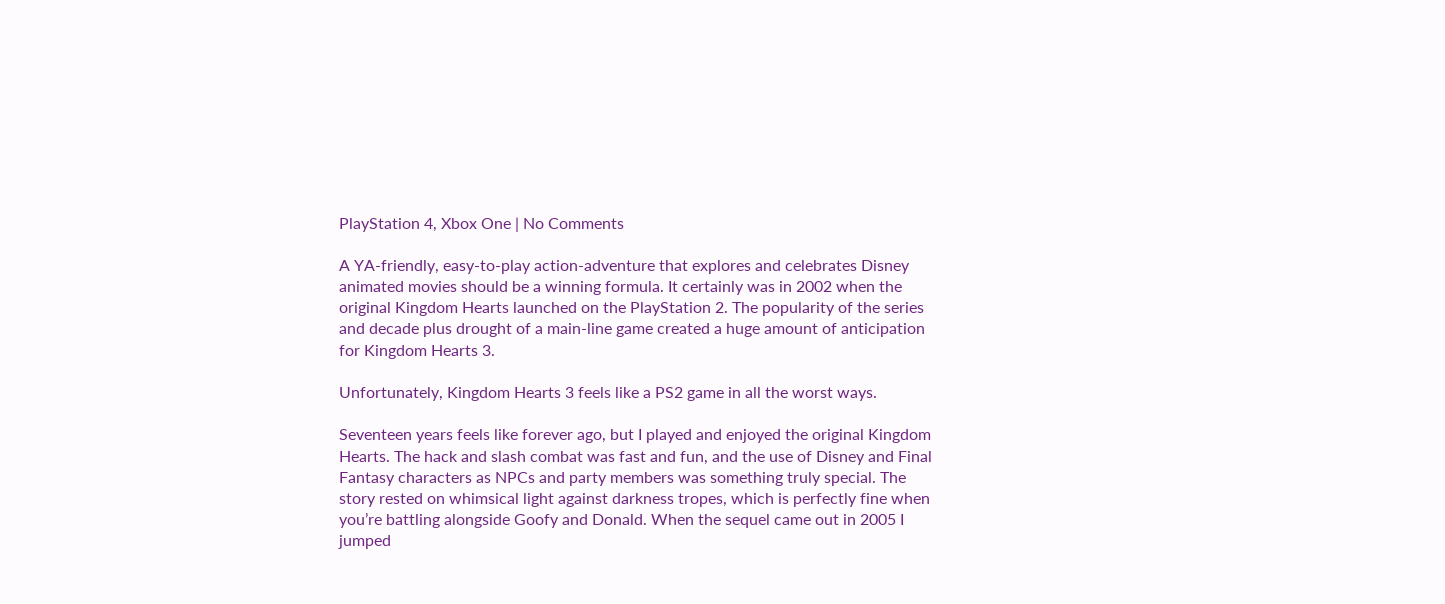PlayStation 4, Xbox One | No Comments

A YA-friendly, easy-to-play action-adventure that explores and celebrates Disney animated movies should be a winning formula. It certainly was in 2002 when the original Kingdom Hearts launched on the PlayStation 2. The popularity of the series and decade plus drought of a main-line game created a huge amount of anticipation for Kingdom Hearts 3.

Unfortunately, Kingdom Hearts 3 feels like a PS2 game in all the worst ways.

Seventeen years feels like forever ago, but I played and enjoyed the original Kingdom Hearts. The hack and slash combat was fast and fun, and the use of Disney and Final Fantasy characters as NPCs and party members was something truly special. The story rested on whimsical light against darkness tropes, which is perfectly fine when you’re battling alongside Goofy and Donald. When the sequel came out in 2005 I jumped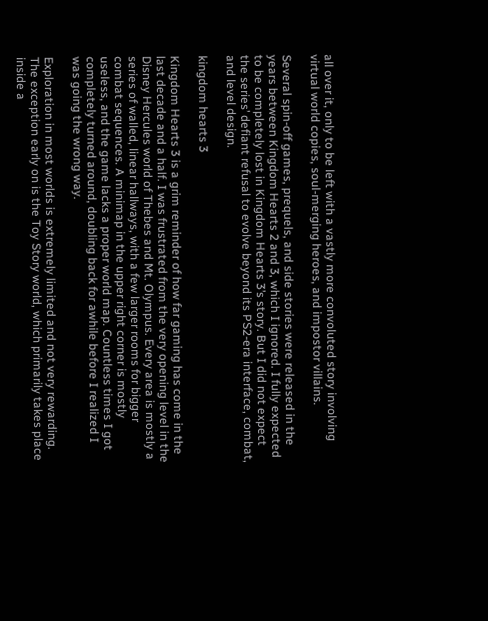all over it, only to be left with a vastly more convoluted story involving virtual world copies, soul-merging heroes, and impostor villains.

Several spin-off games, prequels, and side stories were released in the years between Kingdom Hearts 2 and 3, which I ignored. I fully expected to be completely lost in Kingdom Hearts 3’s story. But I did not expect the series’ defiant refusal to evolve beyond its PS2-era interface, combat, and level design.

kingdom hearts 3

Kingdom Hearts 3 is a grim reminder of how far gaming has come in the last decade and a half. I was frustrated from the very opening level in the Disney Hercules world of Thebes and Mt. Olympus. Every area is mostly a series of walled, linear hallways, with a few larger rooms for bigger combat sequences. A minimap in the upper right corner is mostly useless, and the game lacks a proper world map. Countless times I got completely turned around, doubling back for awhile before I realized I was going the wrong way.

Exploration in most worlds is extremely limited and not very rewarding. The exception early on is the Toy Story world, which primarily takes place inside a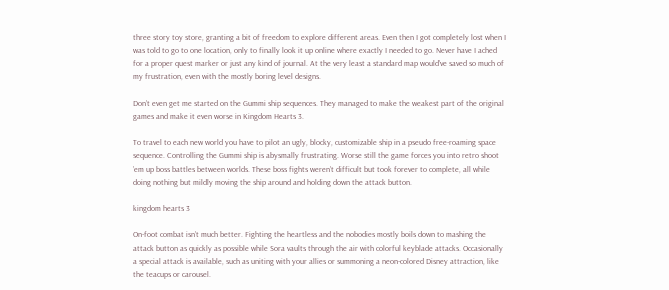three story toy store, granting a bit of freedom to explore different areas. Even then I got completely lost when I was told to go to one location, only to finally look it up online where exactly I needed to go. Never have I ached for a proper quest marker or just any kind of journal. At the very least a standard map would’ve saved so much of my frustration, even with the mostly boring level designs.

Don’t even get me started on the Gummi ship sequences. They managed to make the weakest part of the original games and make it even worse in Kingdom Hearts 3.

To travel to each new world you have to pilot an ugly, blocky, customizable ship in a pseudo free-roaming space sequence. Controlling the Gummi ship is abysmally frustrating. Worse still the game forces you into retro shoot ’em up boss battles between worlds. These boss fights weren’t difficult but took forever to complete, all while doing nothing but mildly moving the ship around and holding down the attack button.

kingdom hearts 3

On-foot combat isn’t much better. Fighting the heartless and the nobodies mostly boils down to mashing the attack button as quickly as possible while Sora vaults through the air with colorful keyblade attacks. Occasionally a special attack is available, such as uniting with your allies or summoning a neon-colored Disney attraction, like the teacups or carousel.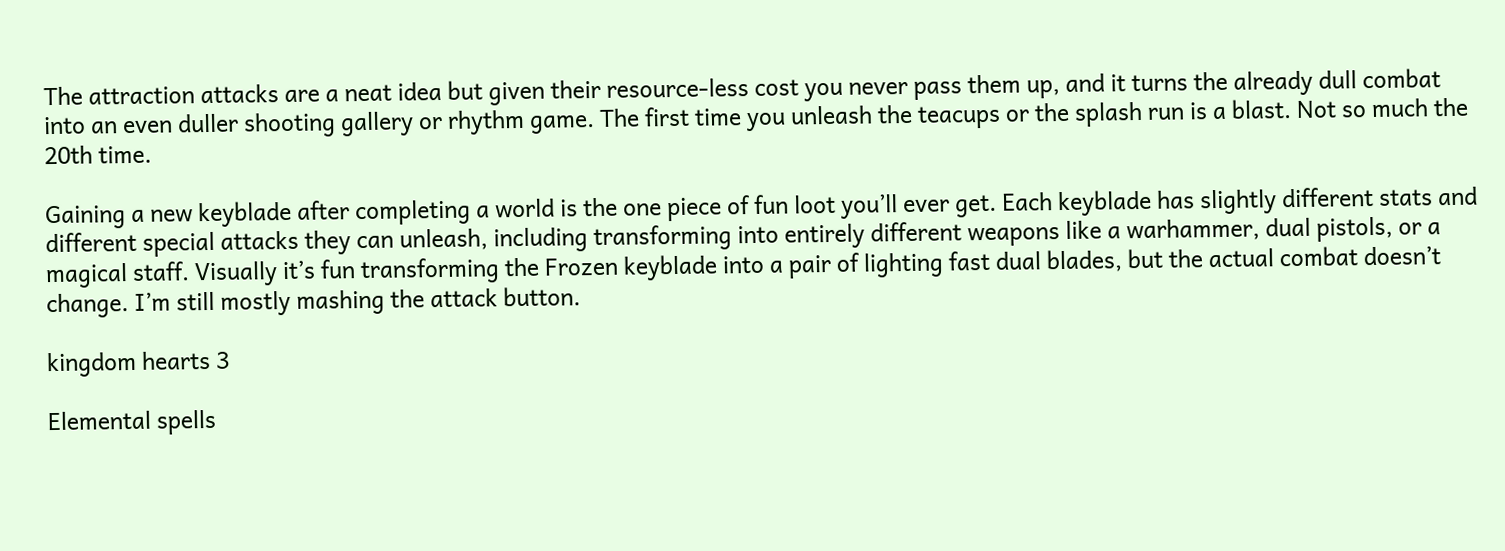The attraction attacks are a neat idea but given their resource-less cost you never pass them up, and it turns the already dull combat into an even duller shooting gallery or rhythm game. The first time you unleash the teacups or the splash run is a blast. Not so much the 20th time.

Gaining a new keyblade after completing a world is the one piece of fun loot you’ll ever get. Each keyblade has slightly different stats and different special attacks they can unleash, including transforming into entirely different weapons like a warhammer, dual pistols, or a magical staff. Visually it’s fun transforming the Frozen keyblade into a pair of lighting fast dual blades, but the actual combat doesn’t change. I’m still mostly mashing the attack button.

kingdom hearts 3

Elemental spells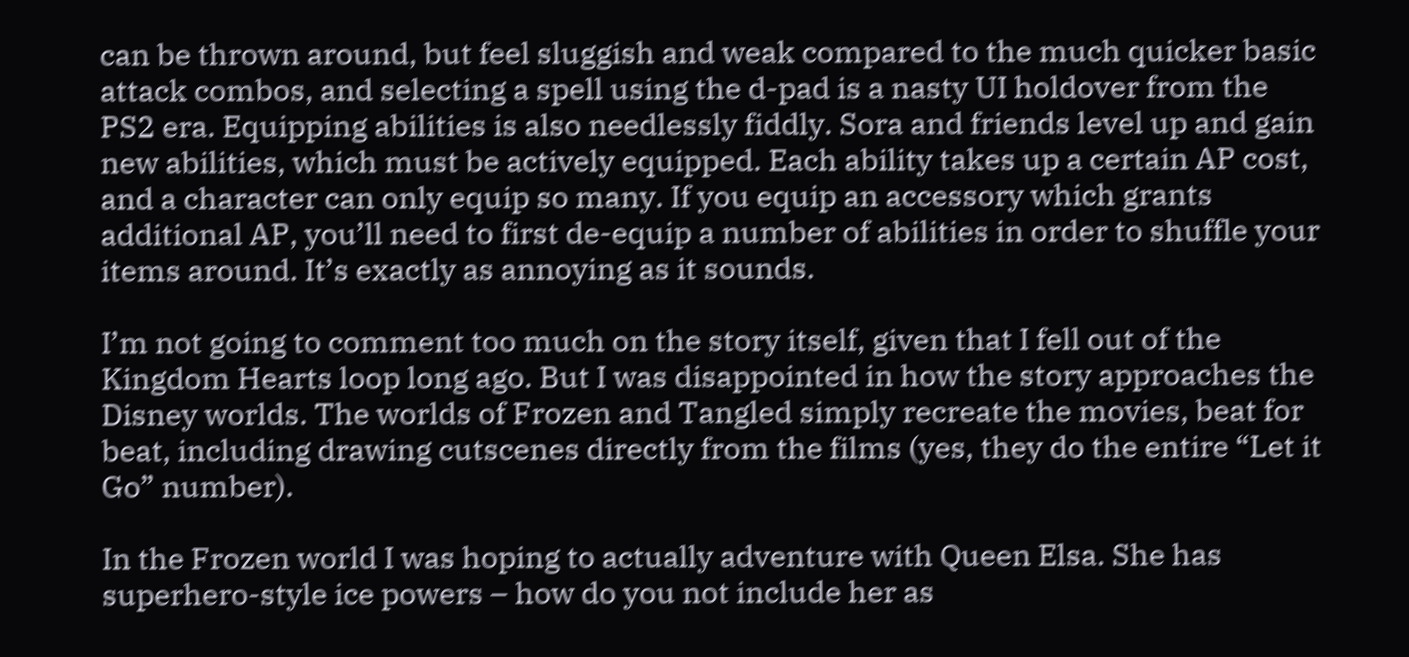can be thrown around, but feel sluggish and weak compared to the much quicker basic attack combos, and selecting a spell using the d-pad is a nasty UI holdover from the PS2 era. Equipping abilities is also needlessly fiddly. Sora and friends level up and gain new abilities, which must be actively equipped. Each ability takes up a certain AP cost, and a character can only equip so many. If you equip an accessory which grants additional AP, you’ll need to first de-equip a number of abilities in order to shuffle your items around. It’s exactly as annoying as it sounds.

I’m not going to comment too much on the story itself, given that I fell out of the Kingdom Hearts loop long ago. But I was disappointed in how the story approaches the Disney worlds. The worlds of Frozen and Tangled simply recreate the movies, beat for beat, including drawing cutscenes directly from the films (yes, they do the entire “Let it Go” number).

In the Frozen world I was hoping to actually adventure with Queen Elsa. She has superhero-style ice powers – how do you not include her as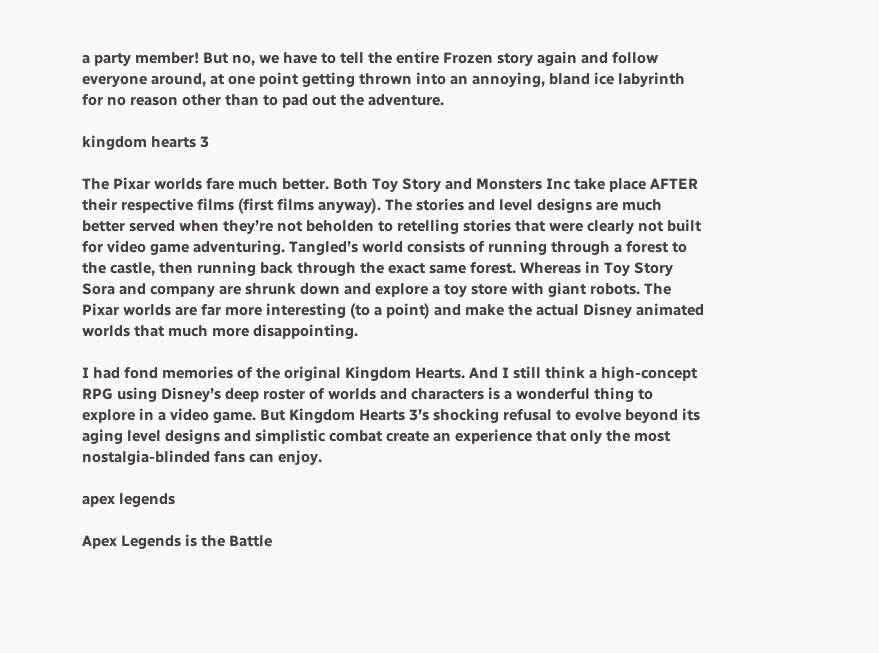a party member! But no, we have to tell the entire Frozen story again and follow everyone around, at one point getting thrown into an annoying, bland ice labyrinth for no reason other than to pad out the adventure.

kingdom hearts 3

The Pixar worlds fare much better. Both Toy Story and Monsters Inc take place AFTER their respective films (first films anyway). The stories and level designs are much better served when they’re not beholden to retelling stories that were clearly not built for video game adventuring. Tangled’s world consists of running through a forest to the castle, then running back through the exact same forest. Whereas in Toy Story Sora and company are shrunk down and explore a toy store with giant robots. The Pixar worlds are far more interesting (to a point) and make the actual Disney animated worlds that much more disappointing.

I had fond memories of the original Kingdom Hearts. And I still think a high-concept RPG using Disney’s deep roster of worlds and characters is a wonderful thing to explore in a video game. But Kingdom Hearts 3’s shocking refusal to evolve beyond its aging level designs and simplistic combat create an experience that only the most nostalgia-blinded fans can enjoy.

apex legends

Apex Legends is the Battle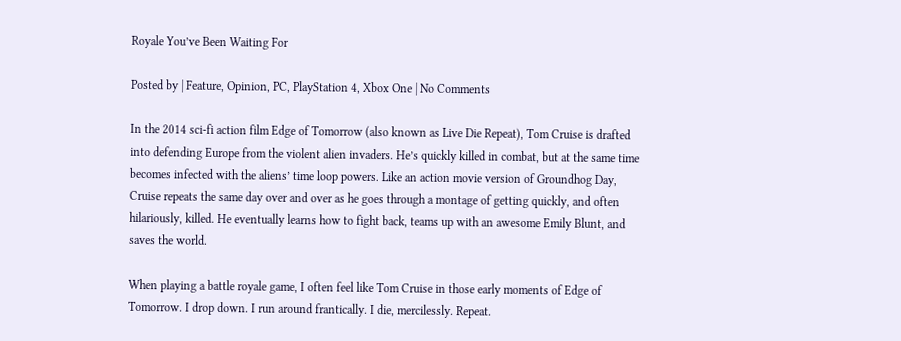Royale You’ve Been Waiting For

Posted by | Feature, Opinion, PC, PlayStation 4, Xbox One | No Comments

In the 2014 sci-fi action film Edge of Tomorrow (also known as Live Die Repeat), Tom Cruise is drafted into defending Europe from the violent alien invaders. He’s quickly killed in combat, but at the same time becomes infected with the aliens’ time loop powers. Like an action movie version of Groundhog Day, Cruise repeats the same day over and over as he goes through a montage of getting quickly, and often hilariously, killed. He eventually learns how to fight back, teams up with an awesome Emily Blunt, and saves the world.

When playing a battle royale game, I often feel like Tom Cruise in those early moments of Edge of Tomorrow. I drop down. I run around frantically. I die, mercilessly. Repeat.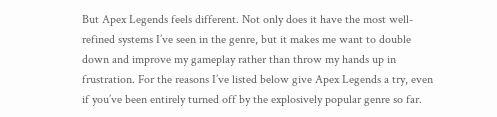But Apex Legends feels different. Not only does it have the most well-refined systems I’ve seen in the genre, but it makes me want to double down and improve my gameplay rather than throw my hands up in frustration. For the reasons I’ve listed below give Apex Legends a try, even if you’ve been entirely turned off by the explosively popular genre so far.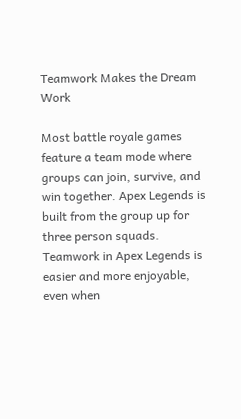Teamwork Makes the Dream Work

Most battle royale games feature a team mode where groups can join, survive, and win together. Apex Legends is built from the group up for three person squads. Teamwork in Apex Legends is easier and more enjoyable, even when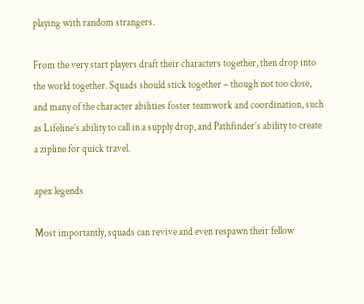playing with random strangers.

From the very start players draft their characters together, then drop into the world together. Squads should stick together – though not too close, and many of the character abilities foster teamwork and coordination, such as Lifeline’s ability to call in a supply drop, and Pathfinder’s ability to create a zipline for quick travel.

apex legends

Most importantly, squads can revive and even respawn their fellow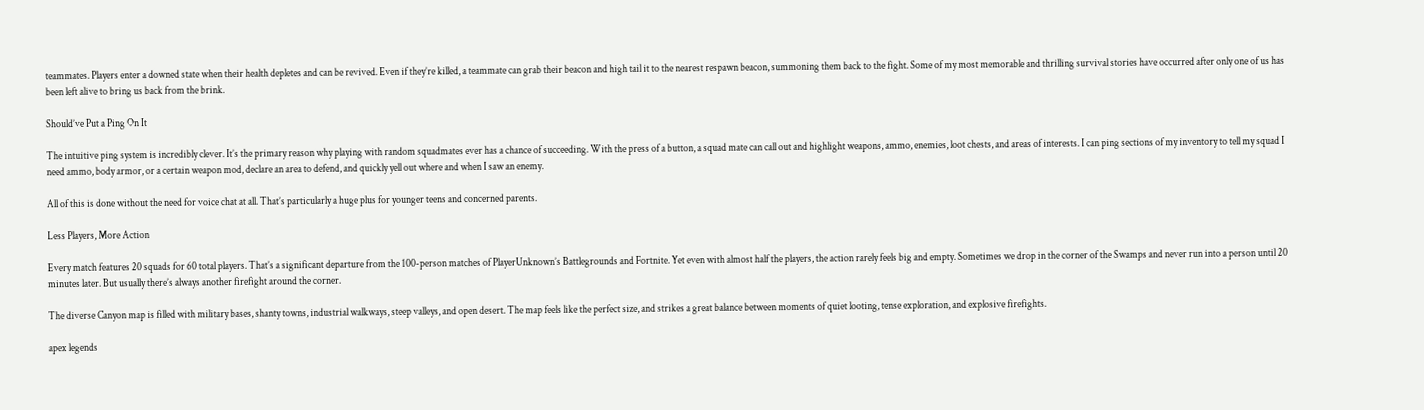teammates. Players enter a downed state when their health depletes and can be revived. Even if they’re killed, a teammate can grab their beacon and high tail it to the nearest respawn beacon, summoning them back to the fight. Some of my most memorable and thrilling survival stories have occurred after only one of us has been left alive to bring us back from the brink.

Should’ve Put a Ping On It

The intuitive ping system is incredibly clever. It’s the primary reason why playing with random squadmates ever has a chance of succeeding. With the press of a button, a squad mate can call out and highlight weapons, ammo, enemies, loot chests, and areas of interests. I can ping sections of my inventory to tell my squad I need ammo, body armor, or a certain weapon mod, declare an area to defend, and quickly yell out where and when I saw an enemy.

All of this is done without the need for voice chat at all. That’s particularly a huge plus for younger teens and concerned parents.

Less Players, More Action

Every match features 20 squads for 60 total players. That’s a significant departure from the 100-person matches of PlayerUnknown’s Battlegrounds and Fortnite. Yet even with almost half the players, the action rarely feels big and empty. Sometimes we drop in the corner of the Swamps and never run into a person until 20 minutes later. But usually there’s always another firefight around the corner.

The diverse Canyon map is filled with military bases, shanty towns, industrial walkways, steep valleys, and open desert. The map feels like the perfect size, and strikes a great balance between moments of quiet looting, tense exploration, and explosive firefights.

apex legends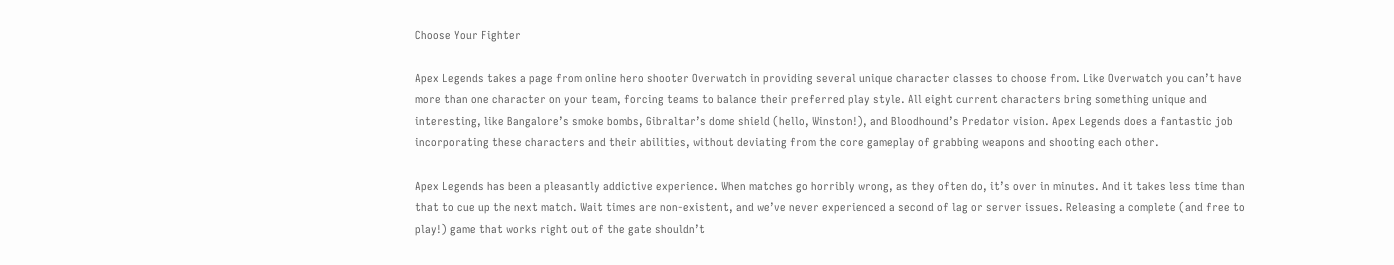Choose Your Fighter

Apex Legends takes a page from online hero shooter Overwatch in providing several unique character classes to choose from. Like Overwatch you can’t have more than one character on your team, forcing teams to balance their preferred play style. All eight current characters bring something unique and interesting, like Bangalore’s smoke bombs, Gibraltar’s dome shield (hello, Winston!), and Bloodhound’s Predator vision. Apex Legends does a fantastic job incorporating these characters and their abilities, without deviating from the core gameplay of grabbing weapons and shooting each other.

Apex Legends has been a pleasantly addictive experience. When matches go horribly wrong, as they often do, it’s over in minutes. And it takes less time than that to cue up the next match. Wait times are non-existent, and we’ve never experienced a second of lag or server issues. Releasing a complete (and free to play!) game that works right out of the gate shouldn’t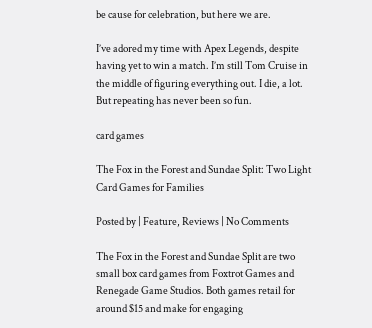be cause for celebration, but here we are.

I’ve adored my time with Apex Legends, despite having yet to win a match. I’m still Tom Cruise in the middle of figuring everything out. I die, a lot. But repeating has never been so fun.

card games

The Fox in the Forest and Sundae Split: Two Light Card Games for Families

Posted by | Feature, Reviews | No Comments

The Fox in the Forest and Sundae Split are two small box card games from Foxtrot Games and Renegade Game Studios. Both games retail for around $15 and make for engaging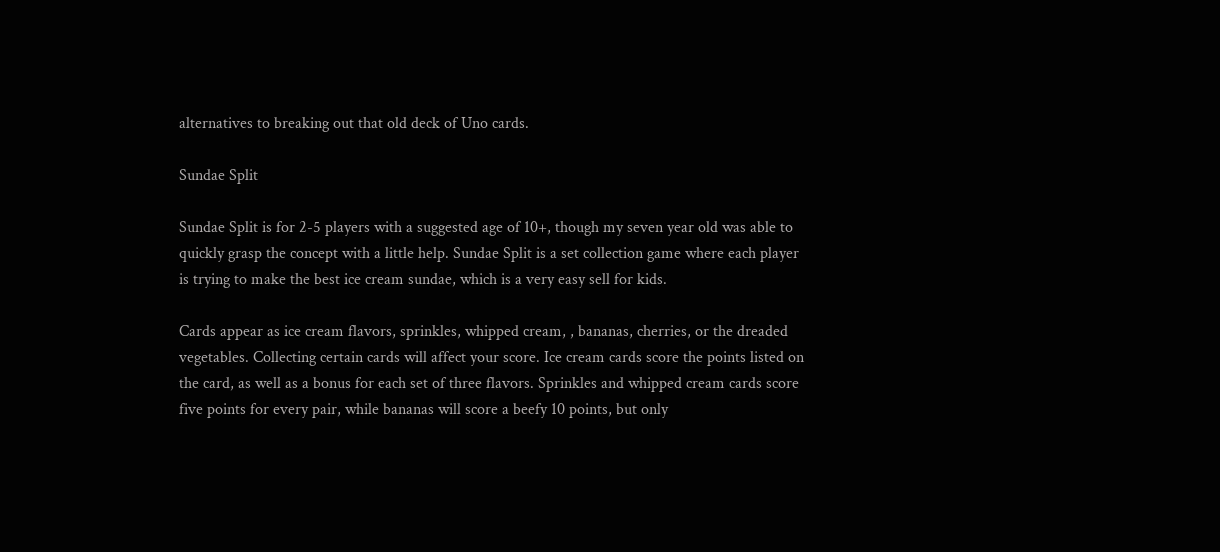alternatives to breaking out that old deck of Uno cards.

Sundae Split

Sundae Split is for 2-5 players with a suggested age of 10+, though my seven year old was able to quickly grasp the concept with a little help. Sundae Split is a set collection game where each player is trying to make the best ice cream sundae, which is a very easy sell for kids.

Cards appear as ice cream flavors, sprinkles, whipped cream, , bananas, cherries, or the dreaded vegetables. Collecting certain cards will affect your score. Ice cream cards score the points listed on the card, as well as a bonus for each set of three flavors. Sprinkles and whipped cream cards score five points for every pair, while bananas will score a beefy 10 points, but only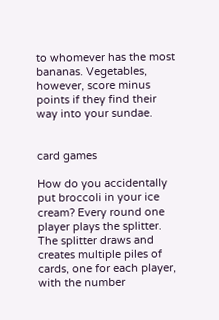to whomever has the most bananas. Vegetables, however, score minus points if they find their way into your sundae.


card games

How do you accidentally put broccoli in your ice cream? Every round one player plays the splitter. The splitter draws and creates multiple piles of cards, one for each player, with the number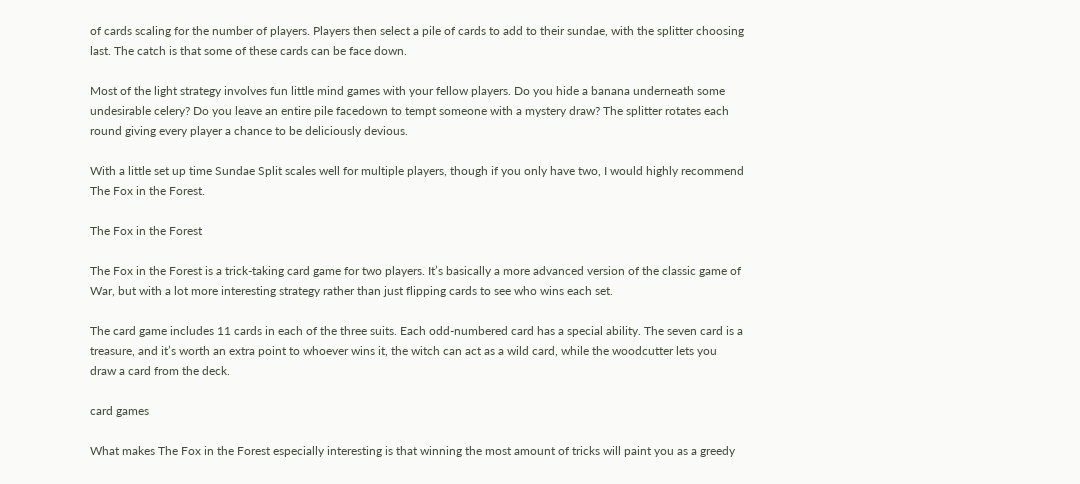of cards scaling for the number of players. Players then select a pile of cards to add to their sundae, with the splitter choosing last. The catch is that some of these cards can be face down.

Most of the light strategy involves fun little mind games with your fellow players. Do you hide a banana underneath some undesirable celery? Do you leave an entire pile facedown to tempt someone with a mystery draw? The splitter rotates each round giving every player a chance to be deliciously devious.

With a little set up time Sundae Split scales well for multiple players, though if you only have two, I would highly recommend The Fox in the Forest.

The Fox in the Forest

The Fox in the Forest is a trick-taking card game for two players. It’s basically a more advanced version of the classic game of War, but with a lot more interesting strategy rather than just flipping cards to see who wins each set.

The card game includes 11 cards in each of the three suits. Each odd-numbered card has a special ability. The seven card is a treasure, and it’s worth an extra point to whoever wins it, the witch can act as a wild card, while the woodcutter lets you draw a card from the deck.

card games

What makes The Fox in the Forest especially interesting is that winning the most amount of tricks will paint you as a greedy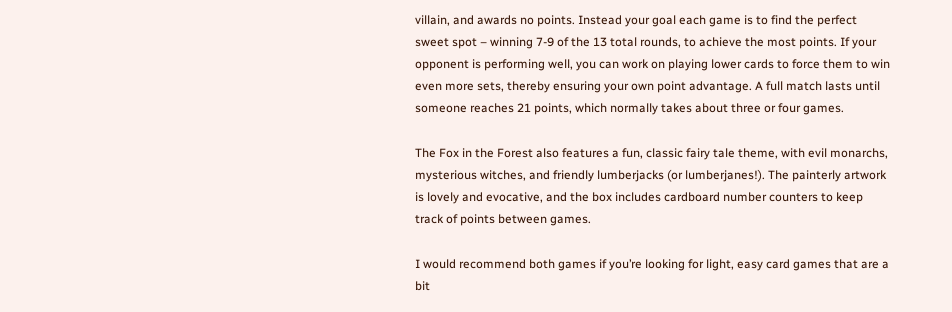villain, and awards no points. Instead your goal each game is to find the perfect sweet spot – winning 7-9 of the 13 total rounds, to achieve the most points. If your opponent is performing well, you can work on playing lower cards to force them to win even more sets, thereby ensuring your own point advantage. A full match lasts until someone reaches 21 points, which normally takes about three or four games.

The Fox in the Forest also features a fun, classic fairy tale theme, with evil monarchs, mysterious witches, and friendly lumberjacks (or lumberjanes!). The painterly artwork is lovely and evocative, and the box includes cardboard number counters to keep track of points between games.

I would recommend both games if you’re looking for light, easy card games that are a bit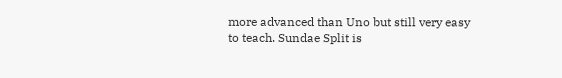more advanced than Uno but still very easy to teach. Sundae Split is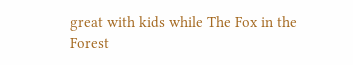great with kids while The Fox in the Forest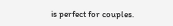is perfect for couples.